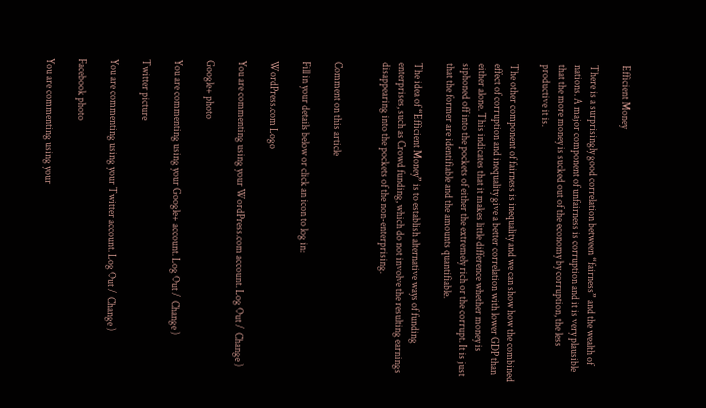Efficient Money

There is a surprisingly good correlation between “fairness” and the wealth of nations. A major component of unfairness is corruption and it is very plausible that the more money is sucked out of the economy by corruption, the less productive it is.

The other component of fairness is inequality and we can show how the combined effect of corruption and inequality give a better correlation with lower GDP than either alone. This indicates that it makes little difference whether money is siphoned off into the pockets of either the extremely rich or the corrupt. It is just that the former are identifiable and the amounts quantifiable.

The idea of “Efficient Money” is to establish alternative ways of funding enterprises, such as Crowd funding, which do not involve the resulting earnings disappearing into the pockets of the non-enterprising.


Comment on this article

Fill in your details below or click an icon to log in:

WordPress.com Logo

You are commenting using your WordPress.com account. Log Out /  Change )

Google+ photo

You are commenting using your Google+ account. Log Out /  Change )

Twitter picture

You are commenting using your Twitter account. Log Out /  Change )

Facebook photo

You are commenting using your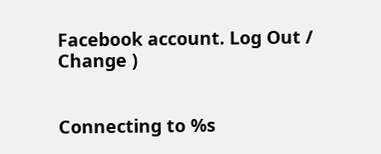Facebook account. Log Out /  Change )


Connecting to %s